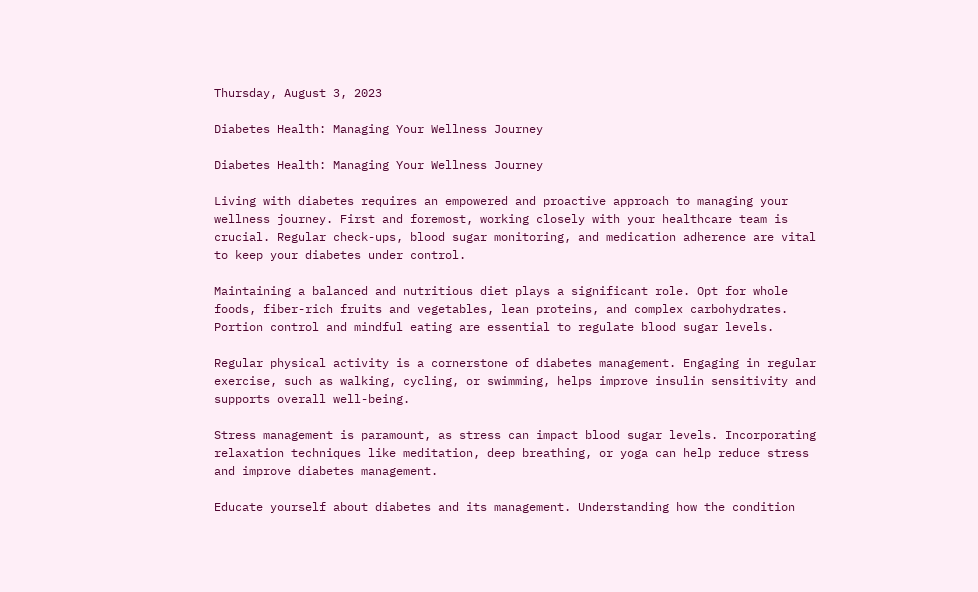Thursday, August 3, 2023

Diabetes Health: Managing Your Wellness Journey

Diabetes Health: Managing Your Wellness Journey

Living with diabetes requires an empowered and proactive approach to managing your wellness journey. First and foremost, working closely with your healthcare team is crucial. Regular check-ups, blood sugar monitoring, and medication adherence are vital to keep your diabetes under control.

Maintaining a balanced and nutritious diet plays a significant role. Opt for whole foods, fiber-rich fruits and vegetables, lean proteins, and complex carbohydrates. Portion control and mindful eating are essential to regulate blood sugar levels.

Regular physical activity is a cornerstone of diabetes management. Engaging in regular exercise, such as walking, cycling, or swimming, helps improve insulin sensitivity and supports overall well-being.

Stress management is paramount, as stress can impact blood sugar levels. Incorporating relaxation techniques like meditation, deep breathing, or yoga can help reduce stress and improve diabetes management.

Educate yourself about diabetes and its management. Understanding how the condition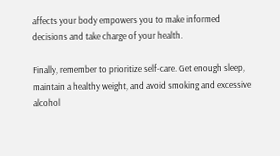affects your body empowers you to make informed decisions and take charge of your health.

Finally, remember to prioritize self-care. Get enough sleep, maintain a healthy weight, and avoid smoking and excessive alcohol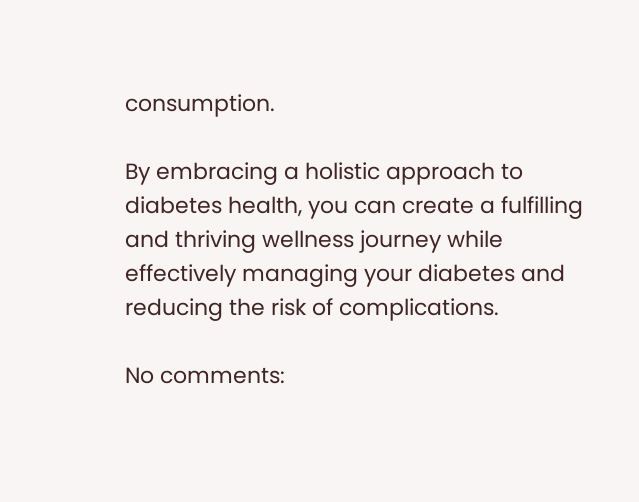consumption.

By embracing a holistic approach to diabetes health, you can create a fulfilling and thriving wellness journey while effectively managing your diabetes and reducing the risk of complications.

No comments: